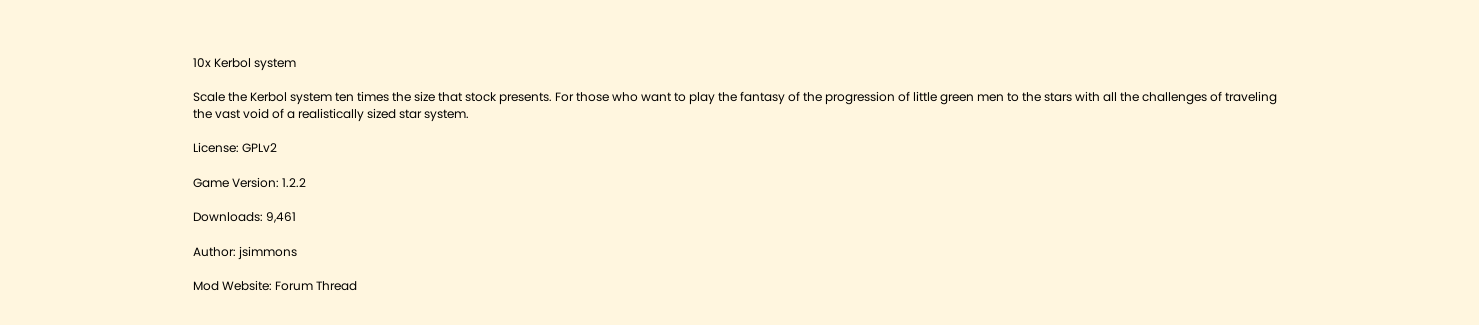10x Kerbol system

Scale the Kerbol system ten times the size that stock presents. For those who want to play the fantasy of the progression of little green men to the stars with all the challenges of traveling the vast void of a realistically sized star system.

License: GPLv2

Game Version: 1.2.2

Downloads: 9,461

Author: jsimmons

Mod Website: Forum Thread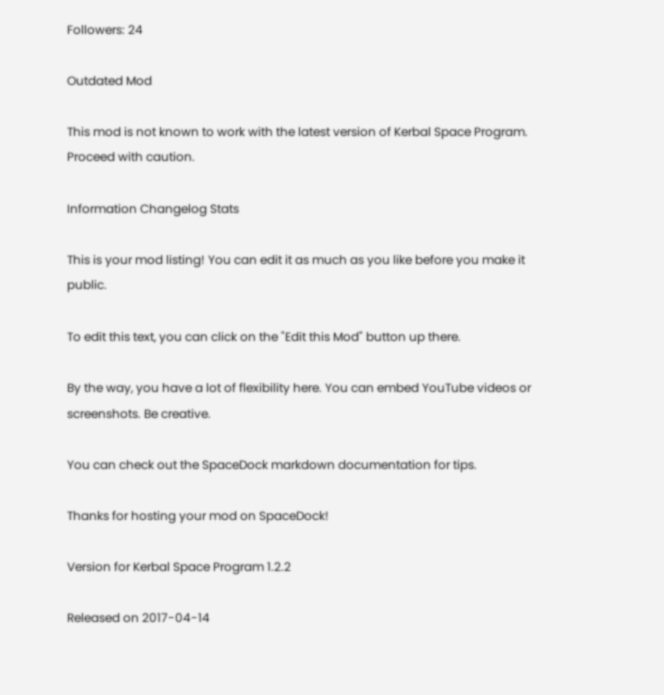Followers: 24

Outdated Mod

This mod is not known to work with the latest version of Kerbal Space Program. Proceed with caution.

Information Changelog Stats

This is your mod listing! You can edit it as much as you like before you make it public.

To edit this text, you can click on the "Edit this Mod" button up there.

By the way, you have a lot of flexibility here. You can embed YouTube videos or screenshots. Be creative.

You can check out the SpaceDock markdown documentation for tips.

Thanks for hosting your mod on SpaceDock!

Version for Kerbal Space Program 1.2.2

Released on 2017-04-14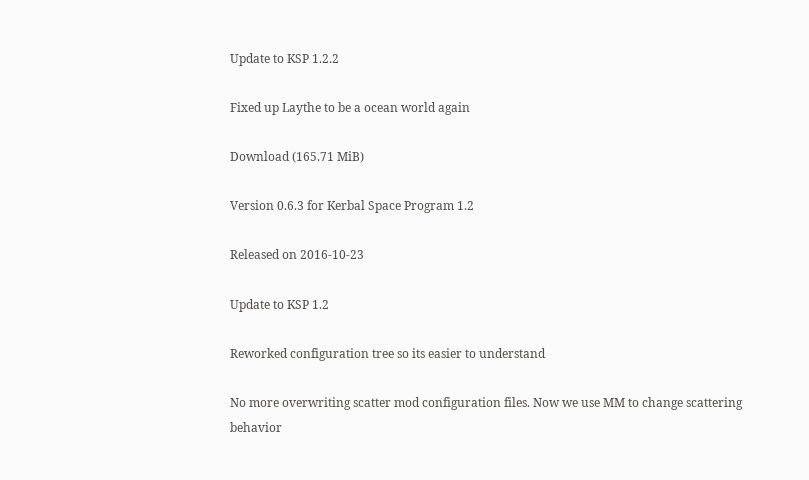Update to KSP 1.2.2

Fixed up Laythe to be a ocean world again

Download (165.71 MiB)

Version 0.6.3 for Kerbal Space Program 1.2

Released on 2016-10-23

Update to KSP 1.2

Reworked configuration tree so its easier to understand

No more overwriting scatter mod configuration files. Now we use MM to change scattering behavior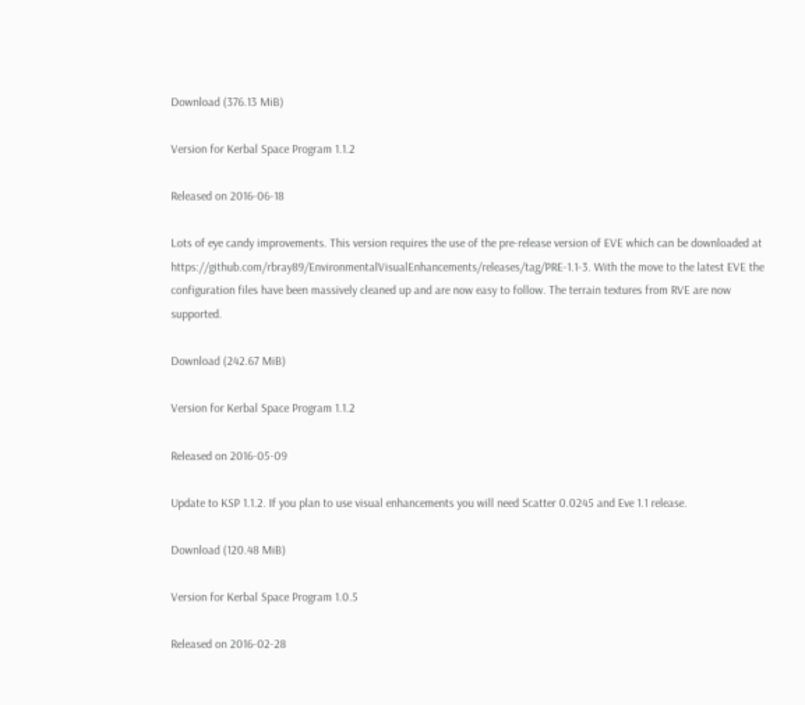Download (376.13 MiB)

Version for Kerbal Space Program 1.1.2

Released on 2016-06-18

Lots of eye candy improvements. This version requires the use of the pre-release version of EVE which can be downloaded at https://github.com/rbray89/EnvironmentalVisualEnhancements/releases/tag/PRE-1.1-3. With the move to the latest EVE the configuration files have been massively cleaned up and are now easy to follow. The terrain textures from RVE are now supported.

Download (242.67 MiB)

Version for Kerbal Space Program 1.1.2

Released on 2016-05-09

Update to KSP 1.1.2. If you plan to use visual enhancements you will need Scatter 0.0245 and Eve 1.1 release.

Download (120.48 MiB)

Version for Kerbal Space Program 1.0.5

Released on 2016-02-28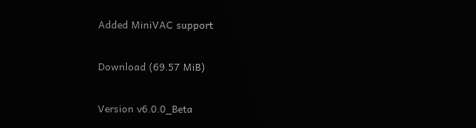Added MiniVAC support

Download (69.57 MiB)

Version v6.0.0_Beta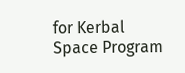for Kerbal Space Program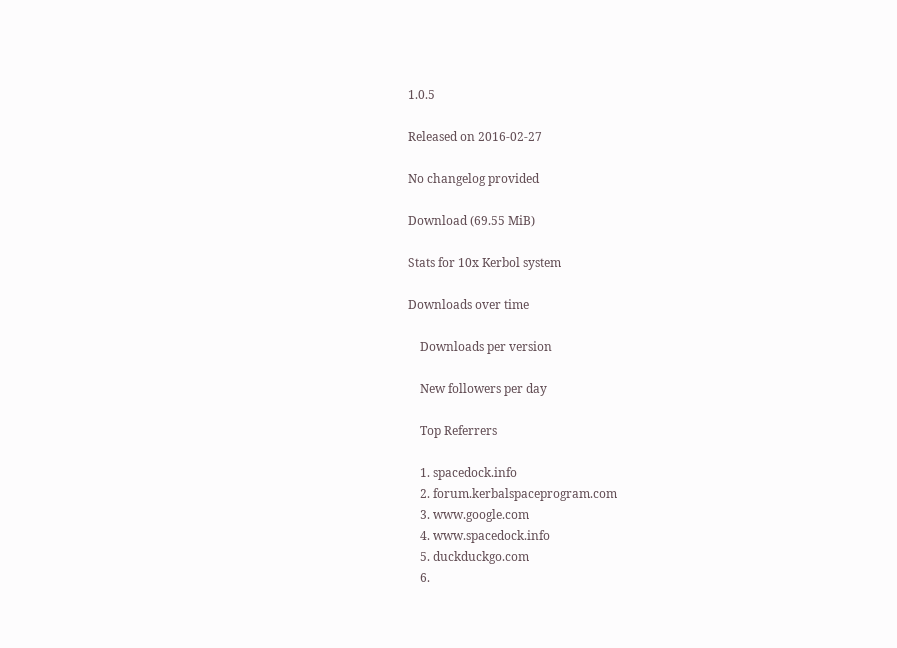1.0.5

Released on 2016-02-27

No changelog provided

Download (69.55 MiB)

Stats for 10x Kerbol system

Downloads over time

    Downloads per version

    New followers per day

    Top Referrers

    1. spacedock.info
    2. forum.kerbalspaceprogram.com
    3. www.google.com
    4. www.spacedock.info
    5. duckduckgo.com
    6.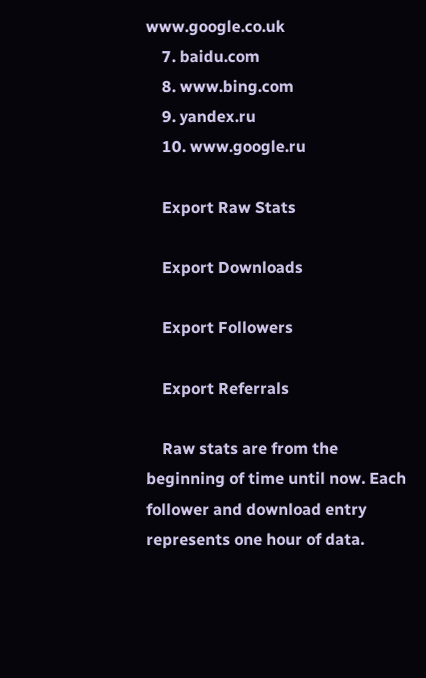www.google.co.uk
    7. baidu.com
    8. www.bing.com
    9. yandex.ru
    10. www.google.ru

    Export Raw Stats

    Export Downloads

    Export Followers

    Export Referrals

    Raw stats are from the beginning of time until now. Each follower and download entry represents one hour of data.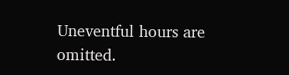Uneventful hours are omitted.